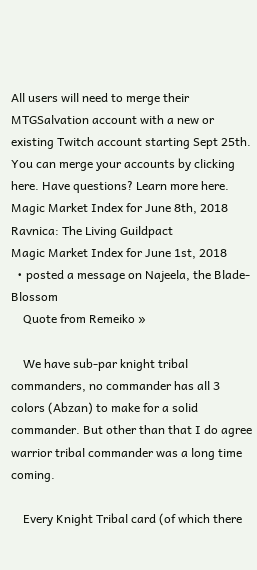All users will need to merge their MTGSalvation account with a new or existing Twitch account starting Sept 25th. You can merge your accounts by clicking here. Have questions? Learn more here.
Magic Market Index for June 8th, 2018
Ravnica: The Living Guildpact
Magic Market Index for June 1st, 2018
  • posted a message on Najeela, the Blade-Blossom
    Quote from Remeiko »

    We have sub-par knight tribal commanders, no commander has all 3 colors (Abzan) to make for a solid commander. But other than that I do agree warrior tribal commander was a long time coming.

    Every Knight Tribal card (of which there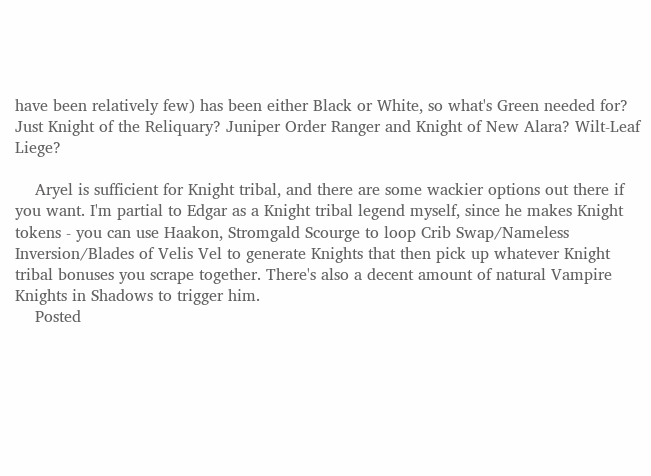have been relatively few) has been either Black or White, so what's Green needed for? Just Knight of the Reliquary? Juniper Order Ranger and Knight of New Alara? Wilt-Leaf Liege?

    Aryel is sufficient for Knight tribal, and there are some wackier options out there if you want. I'm partial to Edgar as a Knight tribal legend myself, since he makes Knight tokens - you can use Haakon, Stromgald Scourge to loop Crib Swap/Nameless Inversion/Blades of Velis Vel to generate Knights that then pick up whatever Knight tribal bonuses you scrape together. There's also a decent amount of natural Vampire Knights in Shadows to trigger him.
    Posted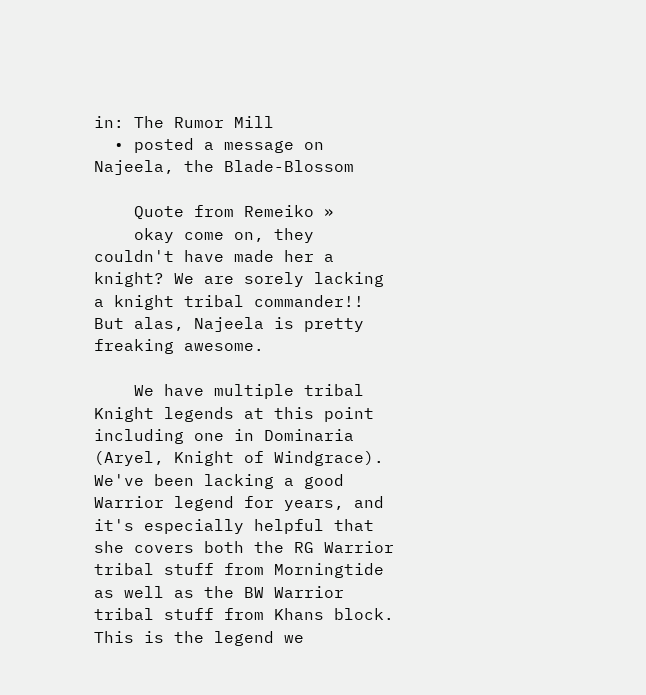in: The Rumor Mill
  • posted a message on Najeela, the Blade-Blossom

    Quote from Remeiko »
    okay come on, they couldn't have made her a knight? We are sorely lacking a knight tribal commander!! But alas, Najeela is pretty freaking awesome.

    We have multiple tribal Knight legends at this point including one in Dominaria (Aryel, Knight of Windgrace). We've been lacking a good Warrior legend for years, and it's especially helpful that she covers both the RG Warrior tribal stuff from Morningtide as well as the BW Warrior tribal stuff from Khans block. This is the legend we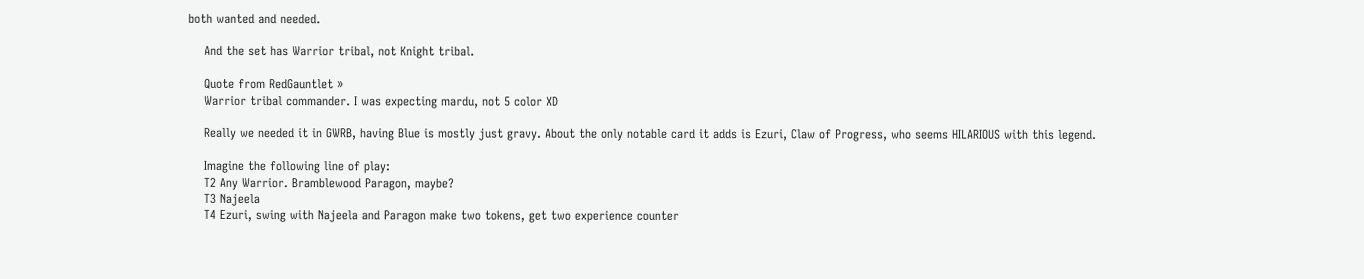both wanted and needed.

    And the set has Warrior tribal, not Knight tribal.

    Quote from RedGauntlet »
    Warrior tribal commander. I was expecting mardu, not 5 color XD

    Really we needed it in GWRB, having Blue is mostly just gravy. About the only notable card it adds is Ezuri, Claw of Progress, who seems HILARIOUS with this legend.

    Imagine the following line of play:
    T2 Any Warrior. Bramblewood Paragon, maybe?
    T3 Najeela
    T4 Ezuri, swing with Najeela and Paragon make two tokens, get two experience counter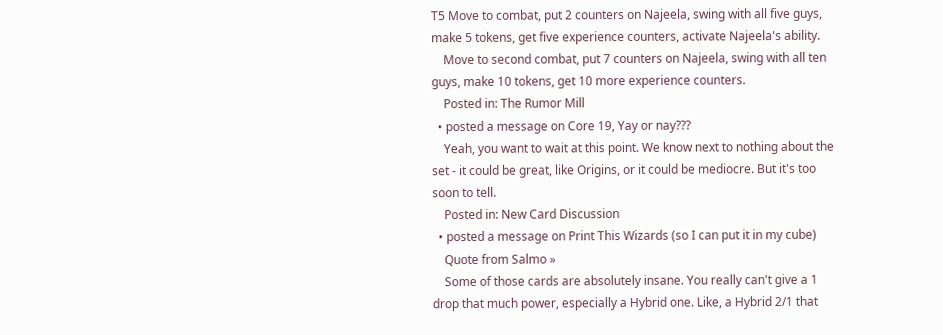T5 Move to combat, put 2 counters on Najeela, swing with all five guys, make 5 tokens, get five experience counters, activate Najeela's ability.
    Move to second combat, put 7 counters on Najeela, swing with all ten guys, make 10 tokens, get 10 more experience counters.
    Posted in: The Rumor Mill
  • posted a message on Core 19, Yay or nay???
    Yeah, you want to wait at this point. We know next to nothing about the set - it could be great, like Origins, or it could be mediocre. But it's too soon to tell.
    Posted in: New Card Discussion
  • posted a message on Print This Wizards (so I can put it in my cube)
    Quote from Salmo »
    Some of those cards are absolutely insane. You really can't give a 1 drop that much power, especially a Hybrid one. Like, a Hybrid 2/1 that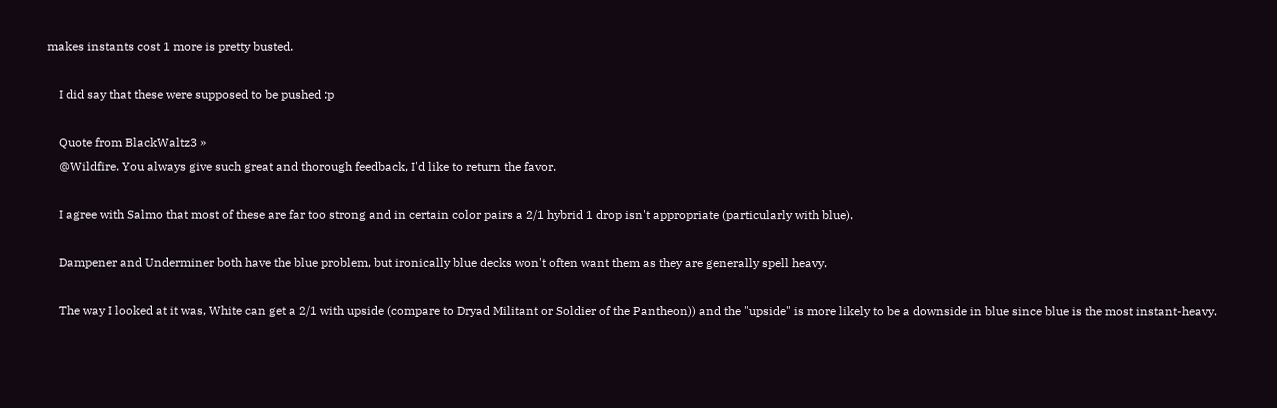makes instants cost 1 more is pretty busted.

    I did say that these were supposed to be pushed :p

    Quote from BlackWaltz3 »
    @Wildfire. You always give such great and thorough feedback, I'd like to return the favor.

    I agree with Salmo that most of these are far too strong and in certain color pairs a 2/1 hybrid 1 drop isn't appropriate (particularly with blue).

    Dampener and Underminer both have the blue problem, but ironically blue decks won't often want them as they are generally spell heavy.

    The way I looked at it was, White can get a 2/1 with upside (compare to Dryad Militant or Soldier of the Pantheon)) and the "upside" is more likely to be a downside in blue since blue is the most instant-heavy.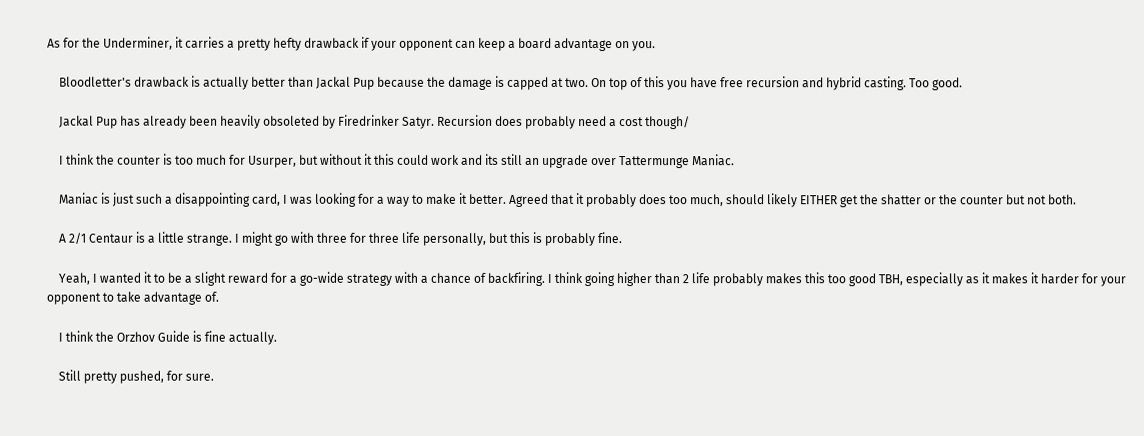As for the Underminer, it carries a pretty hefty drawback if your opponent can keep a board advantage on you.

    Bloodletter's drawback is actually better than Jackal Pup because the damage is capped at two. On top of this you have free recursion and hybrid casting. Too good.

    Jackal Pup has already been heavily obsoleted by Firedrinker Satyr. Recursion does probably need a cost though/

    I think the counter is too much for Usurper, but without it this could work and its still an upgrade over Tattermunge Maniac.

    Maniac is just such a disappointing card, I was looking for a way to make it better. Agreed that it probably does too much, should likely EITHER get the shatter or the counter but not both.

    A 2/1 Centaur is a little strange. I might go with three for three life personally, but this is probably fine.

    Yeah, I wanted it to be a slight reward for a go-wide strategy with a chance of backfiring. I think going higher than 2 life probably makes this too good TBH, especially as it makes it harder for your opponent to take advantage of.

    I think the Orzhov Guide is fine actually.

    Still pretty pushed, for sure.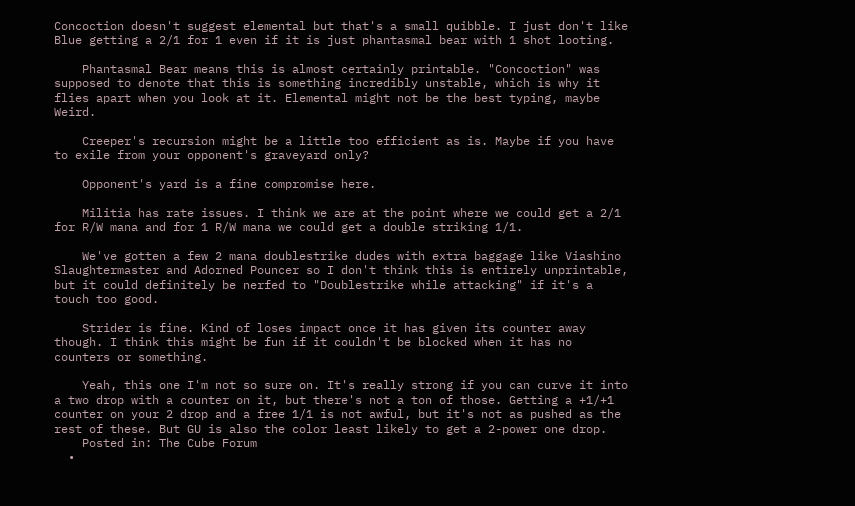Concoction doesn't suggest elemental but that's a small quibble. I just don't like Blue getting a 2/1 for 1 even if it is just phantasmal bear with 1 shot looting.

    Phantasmal Bear means this is almost certainly printable. "Concoction" was supposed to denote that this is something incredibly unstable, which is why it flies apart when you look at it. Elemental might not be the best typing, maybe Weird.

    Creeper's recursion might be a little too efficient as is. Maybe if you have to exile from your opponent's graveyard only?

    Opponent's yard is a fine compromise here.

    Militia has rate issues. I think we are at the point where we could get a 2/1 for R/W mana and for 1 R/W mana we could get a double striking 1/1.

    We've gotten a few 2 mana doublestrike dudes with extra baggage like Viashino Slaughtermaster and Adorned Pouncer so I don't think this is entirely unprintable, but it could definitely be nerfed to "Doublestrike while attacking" if it's a touch too good.

    Strider is fine. Kind of loses impact once it has given its counter away though. I think this might be fun if it couldn't be blocked when it has no counters or something.

    Yeah, this one I'm not so sure on. It's really strong if you can curve it into a two drop with a counter on it, but there's not a ton of those. Getting a +1/+1 counter on your 2 drop and a free 1/1 is not awful, but it's not as pushed as the rest of these. But GU is also the color least likely to get a 2-power one drop.
    Posted in: The Cube Forum
  •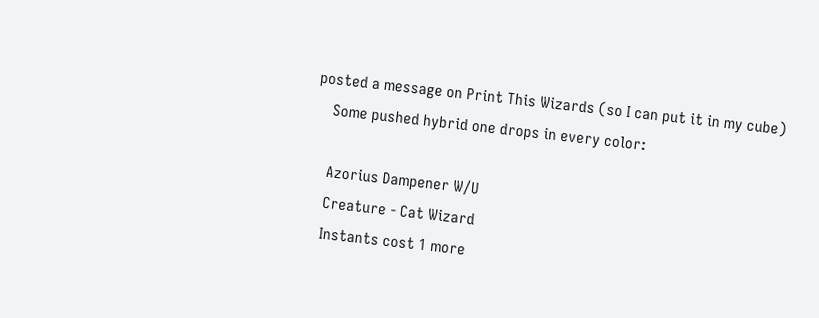posted a message on Print This Wizards (so I can put it in my cube)
    Some pushed hybrid one drops in every color:

    Azorius Dampener W/U
    Creature - Cat Wizard
    Instants cost 1 more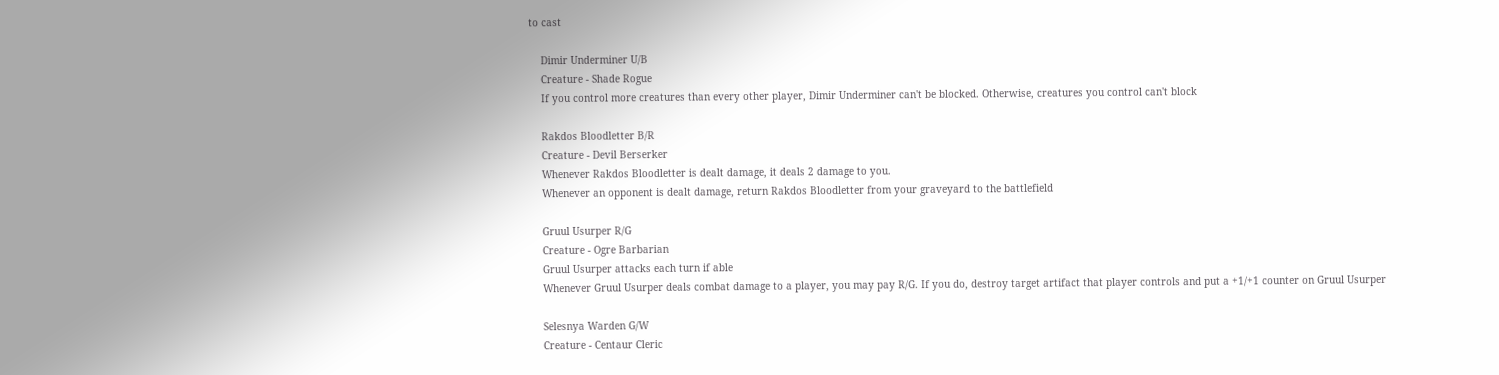to cast

    Dimir Underminer U/B
    Creature - Shade Rogue
    If you control more creatures than every other player, Dimir Underminer can't be blocked. Otherwise, creatures you control can't block

    Rakdos Bloodletter B/R
    Creature - Devil Berserker
    Whenever Rakdos Bloodletter is dealt damage, it deals 2 damage to you.
    Whenever an opponent is dealt damage, return Rakdos Bloodletter from your graveyard to the battlefield

    Gruul Usurper R/G
    Creature - Ogre Barbarian
    Gruul Usurper attacks each turn if able
    Whenever Gruul Usurper deals combat damage to a player, you may pay R/G. If you do, destroy target artifact that player controls and put a +1/+1 counter on Gruul Usurper

    Selesnya Warden G/W
    Creature - Centaur Cleric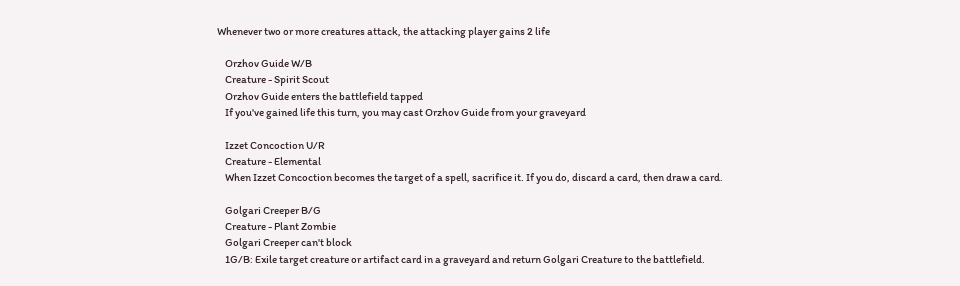Whenever two or more creatures attack, the attacking player gains 2 life

    Orzhov Guide W/B
    Creature - Spirit Scout
    Orzhov Guide enters the battlefield tapped
    If you've gained life this turn, you may cast Orzhov Guide from your graveyard

    Izzet Concoction U/R
    Creature - Elemental
    When Izzet Concoction becomes the target of a spell, sacrifice it. If you do, discard a card, then draw a card.

    Golgari Creeper B/G
    Creature - Plant Zombie
    Golgari Creeper can't block
    1G/B: Exile target creature or artifact card in a graveyard and return Golgari Creature to the battlefield.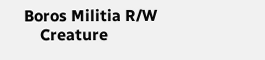Boros Militia R/W
    Creature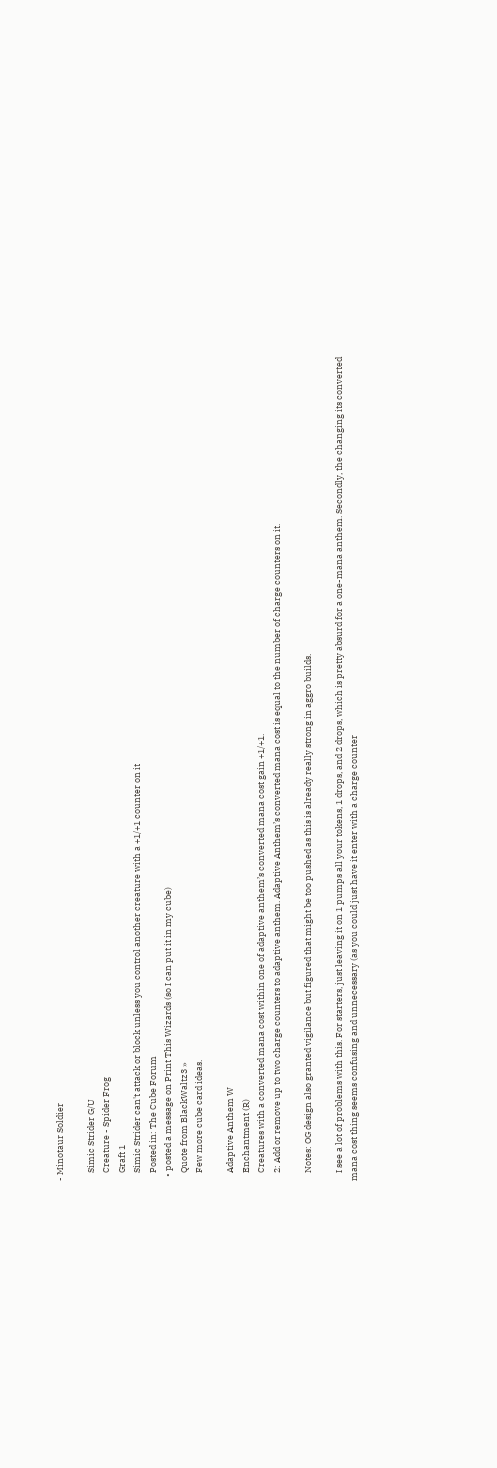- Minotaur Soldier

    Simic Strider G/U
    Creature - Spider Frog
    Graft 1
    Simic Strider can't attack or block unless you control another creature with a +1/+1 counter on it
    Posted in: The Cube Forum
  • posted a message on Print This Wizards (so I can put it in my cube)
    Quote from BlackWaltz3 »
    Few more cube card ideas.

    Adaptive Anthem W
    Enchantment (R)
    Creatures with a converted mana cost within one of adaptive anthem’s converted mana cost gain +1/+1.
    2: Add or remove up to two charge counters to adaptive anthem. Adaptive Anthem’s converted mana cost is equal to the number of charge counters on it.

    Notes: OG design also granted vigilance but figured that might be too pushed as this is already really strong in aggro builds.

    I see a lot of problems with this. For starters, just leaving it on 1 pumps all your tokens, 1 drops, and 2 drops, which is pretty absurd for a one-mana anthem. Secondly, the changing its converted mana cost thing seems confusing and unnecessary (as you could just have it enter with a charge counter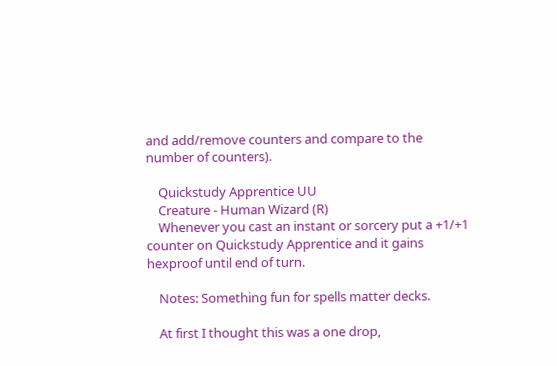and add/remove counters and compare to the number of counters).

    Quickstudy Apprentice UU
    Creature - Human Wizard (R)
    Whenever you cast an instant or sorcery put a +1/+1 counter on Quickstudy Apprentice and it gains hexproof until end of turn.

    Notes: Something fun for spells matter decks.

    At first I thought this was a one drop,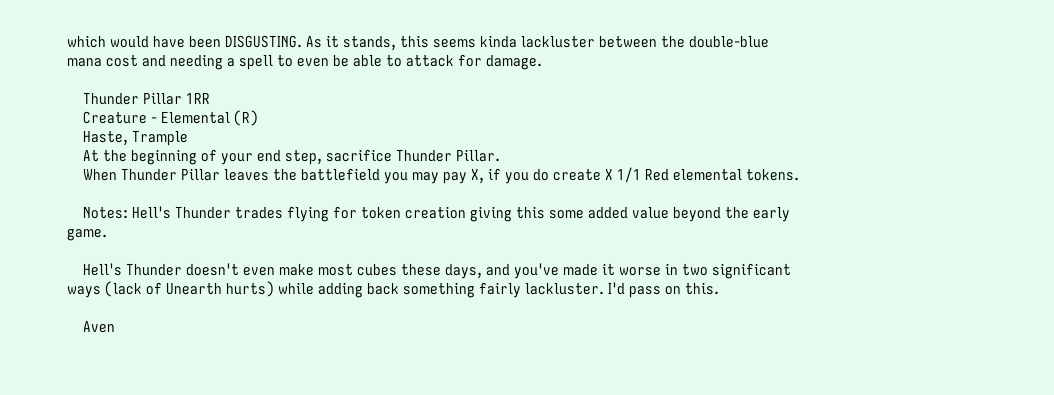which would have been DISGUSTING. As it stands, this seems kinda lackluster between the double-blue mana cost and needing a spell to even be able to attack for damage.

    Thunder Pillar 1RR
    Creature - Elemental (R)
    Haste, Trample
    At the beginning of your end step, sacrifice Thunder Pillar.
    When Thunder Pillar leaves the battlefield you may pay X, if you do create X 1/1 Red elemental tokens.

    Notes: Hell's Thunder trades flying for token creation giving this some added value beyond the early game.

    Hell's Thunder doesn't even make most cubes these days, and you've made it worse in two significant ways (lack of Unearth hurts) while adding back something fairly lackluster. I'd pass on this.

    Aven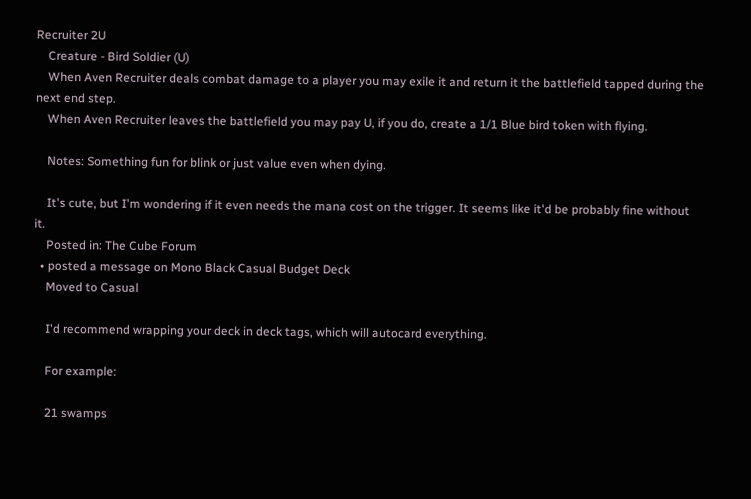Recruiter 2U
    Creature - Bird Soldier (U)
    When Aven Recruiter deals combat damage to a player you may exile it and return it the battlefield tapped during the next end step.
    When Aven Recruiter leaves the battlefield you may pay U, if you do, create a 1/1 Blue bird token with flying.

    Notes: Something fun for blink or just value even when dying.

    It's cute, but I'm wondering if it even needs the mana cost on the trigger. It seems like it'd be probably fine without it.
    Posted in: The Cube Forum
  • posted a message on Mono Black Casual Budget Deck
    Moved to Casual

    I'd recommend wrapping your deck in deck tags, which will autocard everything.

    For example:

    21 swamps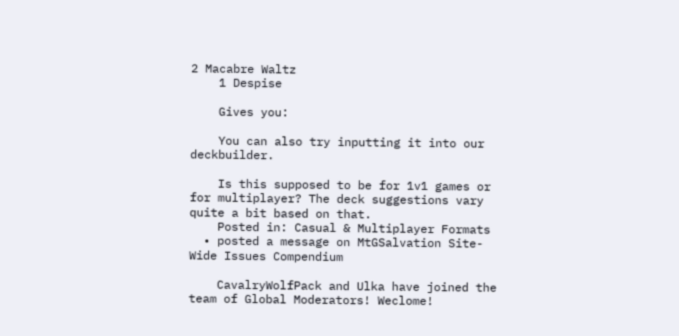2 Macabre Waltz
    1 Despise

    Gives you:

    You can also try inputting it into our deckbuilder.

    Is this supposed to be for 1v1 games or for multiplayer? The deck suggestions vary quite a bit based on that.
    Posted in: Casual & Multiplayer Formats
  • posted a message on MtGSalvation Site-Wide Issues Compendium

    CavalryWolfPack and Ulka have joined the team of Global Moderators! Weclome!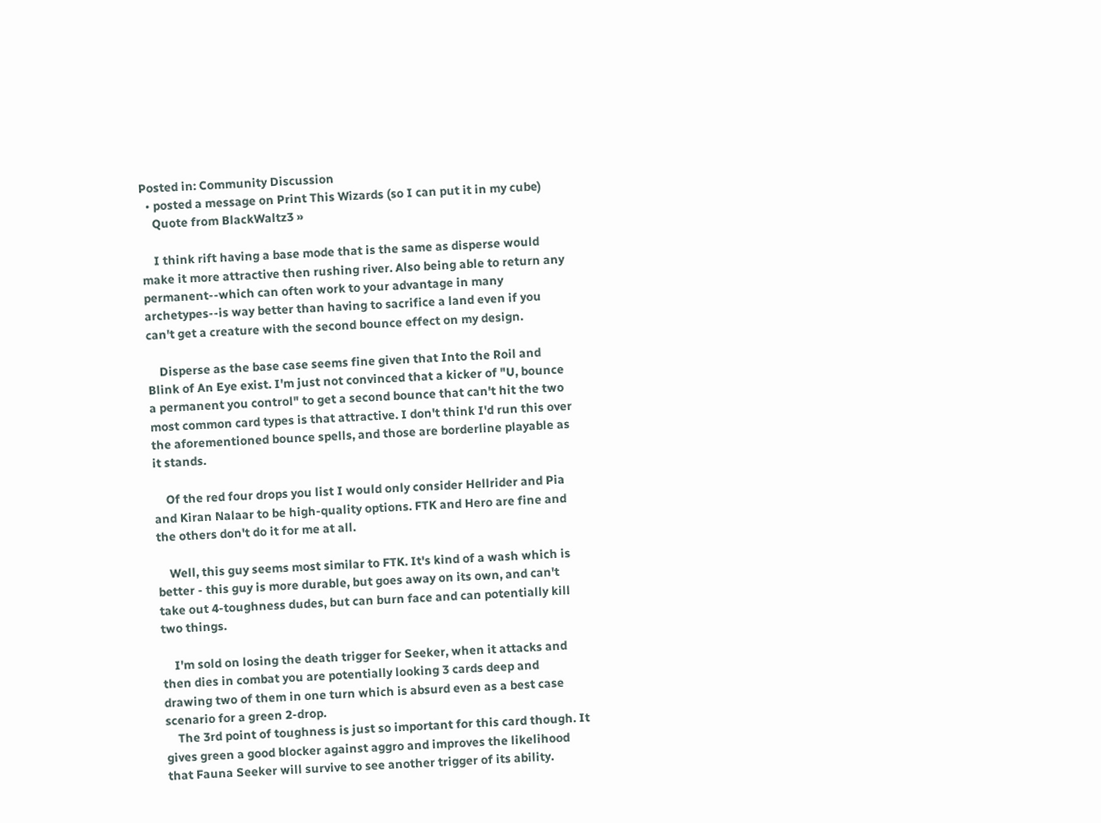Posted in: Community Discussion
  • posted a message on Print This Wizards (so I can put it in my cube)
    Quote from BlackWaltz3 »

    I think rift having a base mode that is the same as disperse would make it more attractive then rushing river. Also being able to return any permanent--which can often work to your advantage in many archetypes--is way better than having to sacrifice a land even if you can't get a creature with the second bounce effect on my design.

    Disperse as the base case seems fine given that Into the Roil and Blink of An Eye exist. I'm just not convinced that a kicker of "U, bounce a permanent you control" to get a second bounce that can't hit the two most common card types is that attractive. I don't think I'd run this over the aforementioned bounce spells, and those are borderline playable as it stands.

    Of the red four drops you list I would only consider Hellrider and Pia and Kiran Nalaar to be high-quality options. FTK and Hero are fine and the others don't do it for me at all.

    Well, this guy seems most similar to FTK. It's kind of a wash which is better - this guy is more durable, but goes away on its own, and can't take out 4-toughness dudes, but can burn face and can potentially kill two things.

    I'm sold on losing the death trigger for Seeker, when it attacks and then dies in combat you are potentially looking 3 cards deep and drawing two of them in one turn which is absurd even as a best case scenario for a green 2-drop.
    The 3rd point of toughness is just so important for this card though. It gives green a good blocker against aggro and improves the likelihood that Fauna Seeker will survive to see another trigger of its ability.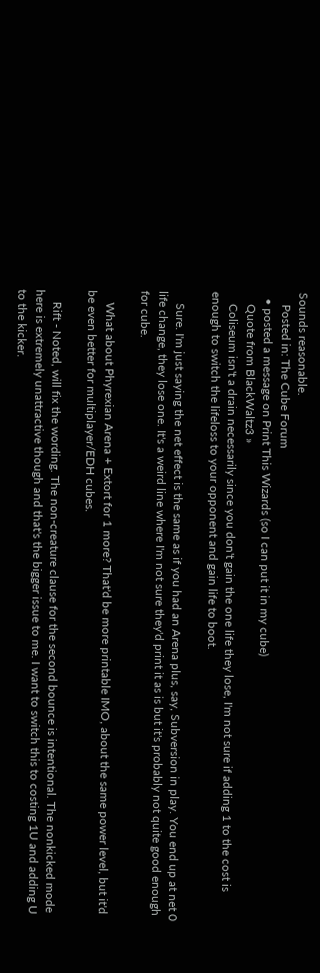Sounds reasonable.
    Posted in: The Cube Forum
  • posted a message on Print This Wizards (so I can put it in my cube)
    Quote from BlackWaltz3 »
    Coliseum isn't a drain necessarily since you don't gain the one life they lose, I'm not sure if adding 1 to the cost is enough to switch the lifeloss to your opponent and gain life to boot.

    Sure. I'm just saying the net effect is the same as if you had an Arena plus, say, Subversion in play. You end up at net 0 life change, they lose one. It's a weird line where I'm not sure they'd print it as is but it's probably not quite good enough for cube.

    What about Phyrexian Arena + Extort for 1 more? That'd be more printable IMO, about the same power level, but it'd be even better for multiplayer/EDH cubes.

    Rift - Noted, will fix the wording. The non-creature clause for the second bounce is intentional. The nonkicked mode here is extremely unattractive though and that's the bigger issue to me. I want to switch this to costing 1U and adding U to the kicker.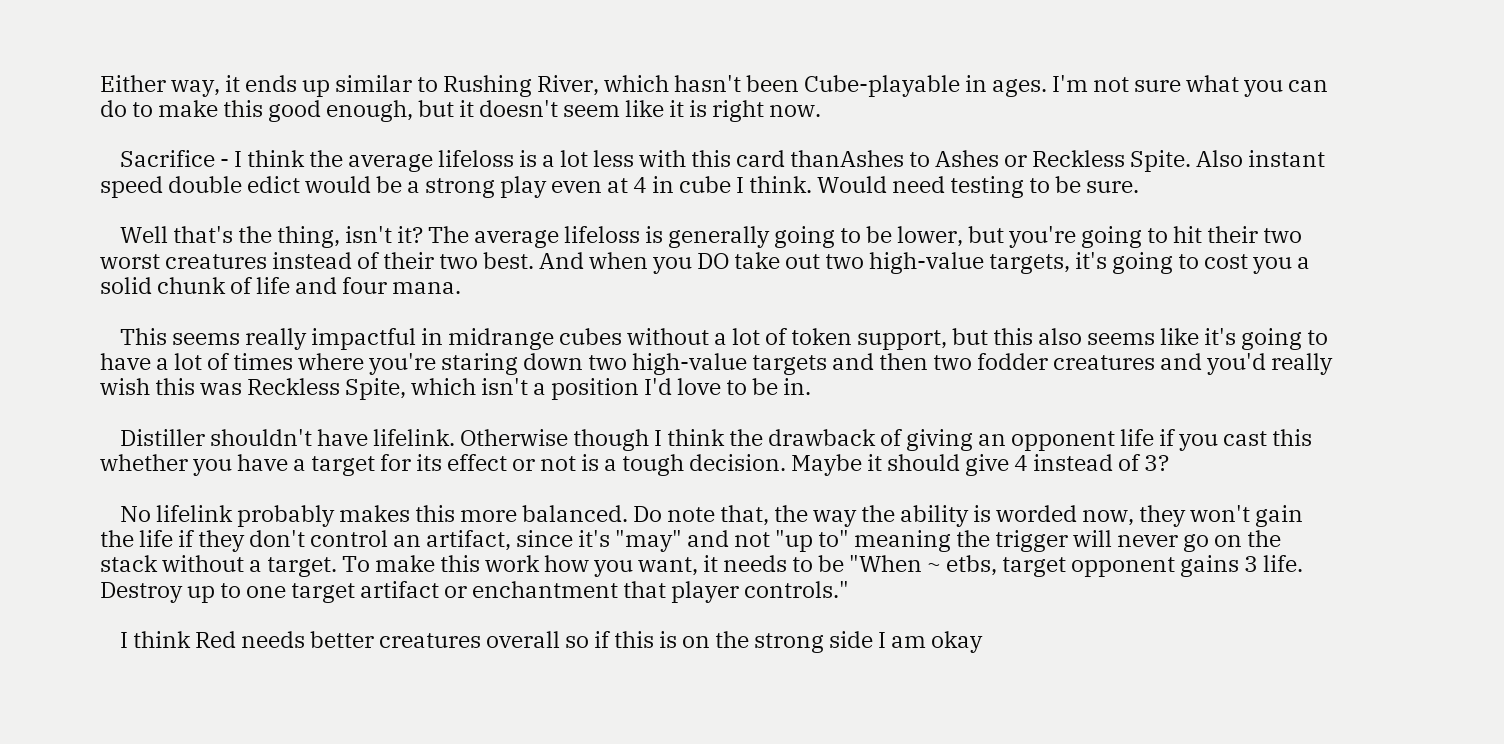Either way, it ends up similar to Rushing River, which hasn't been Cube-playable in ages. I'm not sure what you can do to make this good enough, but it doesn't seem like it is right now.

    Sacrifice - I think the average lifeloss is a lot less with this card thanAshes to Ashes or Reckless Spite. Also instant speed double edict would be a strong play even at 4 in cube I think. Would need testing to be sure.

    Well that's the thing, isn't it? The average lifeloss is generally going to be lower, but you're going to hit their two worst creatures instead of their two best. And when you DO take out two high-value targets, it's going to cost you a solid chunk of life and four mana.

    This seems really impactful in midrange cubes without a lot of token support, but this also seems like it's going to have a lot of times where you're staring down two high-value targets and then two fodder creatures and you'd really wish this was Reckless Spite, which isn't a position I'd love to be in.

    Distiller shouldn't have lifelink. Otherwise though I think the drawback of giving an opponent life if you cast this whether you have a target for its effect or not is a tough decision. Maybe it should give 4 instead of 3?

    No lifelink probably makes this more balanced. Do note that, the way the ability is worded now, they won't gain the life if they don't control an artifact, since it's "may" and not "up to" meaning the trigger will never go on the stack without a target. To make this work how you want, it needs to be "When ~ etbs, target opponent gains 3 life. Destroy up to one target artifact or enchantment that player controls."

    I think Red needs better creatures overall so if this is on the strong side I am okay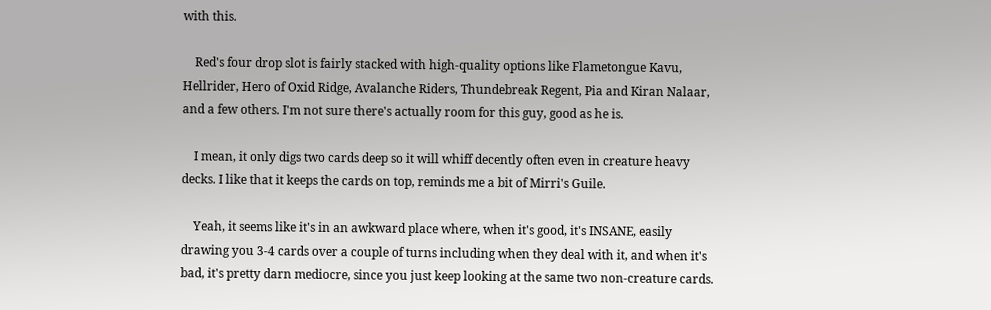with this.

    Red's four drop slot is fairly stacked with high-quality options like Flametongue Kavu, Hellrider, Hero of Oxid Ridge, Avalanche Riders, Thundebreak Regent, Pia and Kiran Nalaar, and a few others. I'm not sure there's actually room for this guy, good as he is.

    I mean, it only digs two cards deep so it will whiff decently often even in creature heavy decks. I like that it keeps the cards on top, reminds me a bit of Mirri's Guile.

    Yeah, it seems like it's in an awkward place where, when it's good, it's INSANE, easily drawing you 3-4 cards over a couple of turns including when they deal with it, and when it's bad, it's pretty darn mediocre, since you just keep looking at the same two non-creature cards.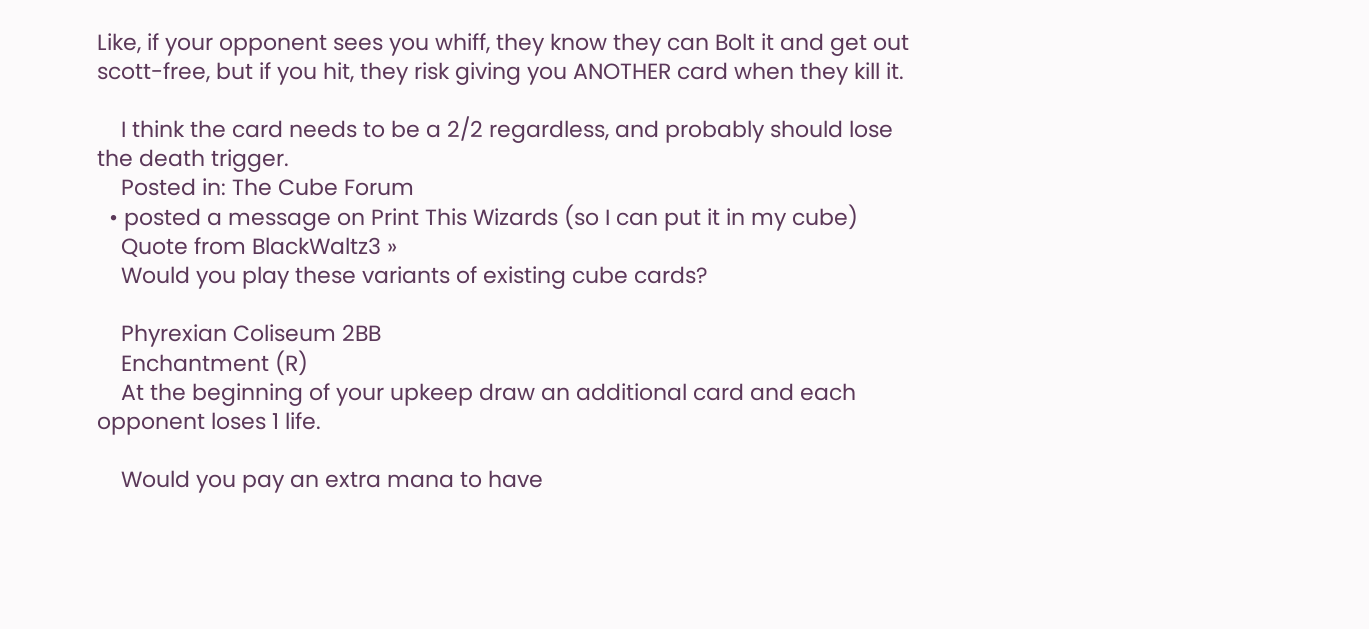Like, if your opponent sees you whiff, they know they can Bolt it and get out scott-free, but if you hit, they risk giving you ANOTHER card when they kill it.

    I think the card needs to be a 2/2 regardless, and probably should lose the death trigger.
    Posted in: The Cube Forum
  • posted a message on Print This Wizards (so I can put it in my cube)
    Quote from BlackWaltz3 »
    Would you play these variants of existing cube cards?

    Phyrexian Coliseum 2BB
    Enchantment (R)
    At the beginning of your upkeep draw an additional card and each opponent loses 1 life.

    Would you pay an extra mana to have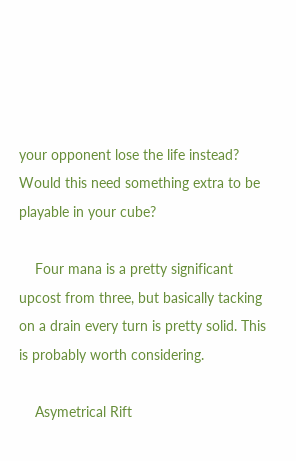your opponent lose the life instead? Would this need something extra to be playable in your cube?

    Four mana is a pretty significant upcost from three, but basically tacking on a drain every turn is pretty solid. This is probably worth considering.

    Asymetrical Rift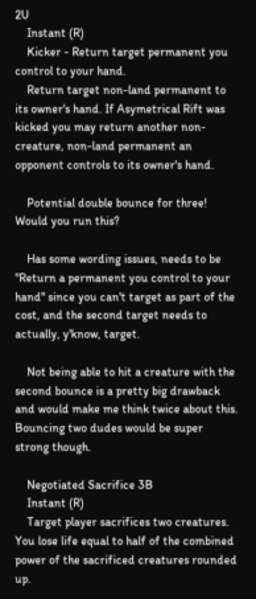2U
    Instant (R)
    Kicker - Return target permanent you control to your hand.
    Return target non-land permanent to its owner's hand. If Asymetrical Rift was kicked you may return another non-creature, non-land permanent an opponent controls to its owner's hand.

    Potential double bounce for three! Would you run this?

    Has some wording issues, needs to be "Return a permanent you control to your hand" since you can't target as part of the cost, and the second target needs to actually, y'know, target.

    Not being able to hit a creature with the second bounce is a pretty big drawback and would make me think twice about this. Bouncing two dudes would be super strong though.

    Negotiated Sacrifice 3B
    Instant (R)
    Target player sacrifices two creatures. You lose life equal to half of the combined power of the sacrificed creatures rounded up.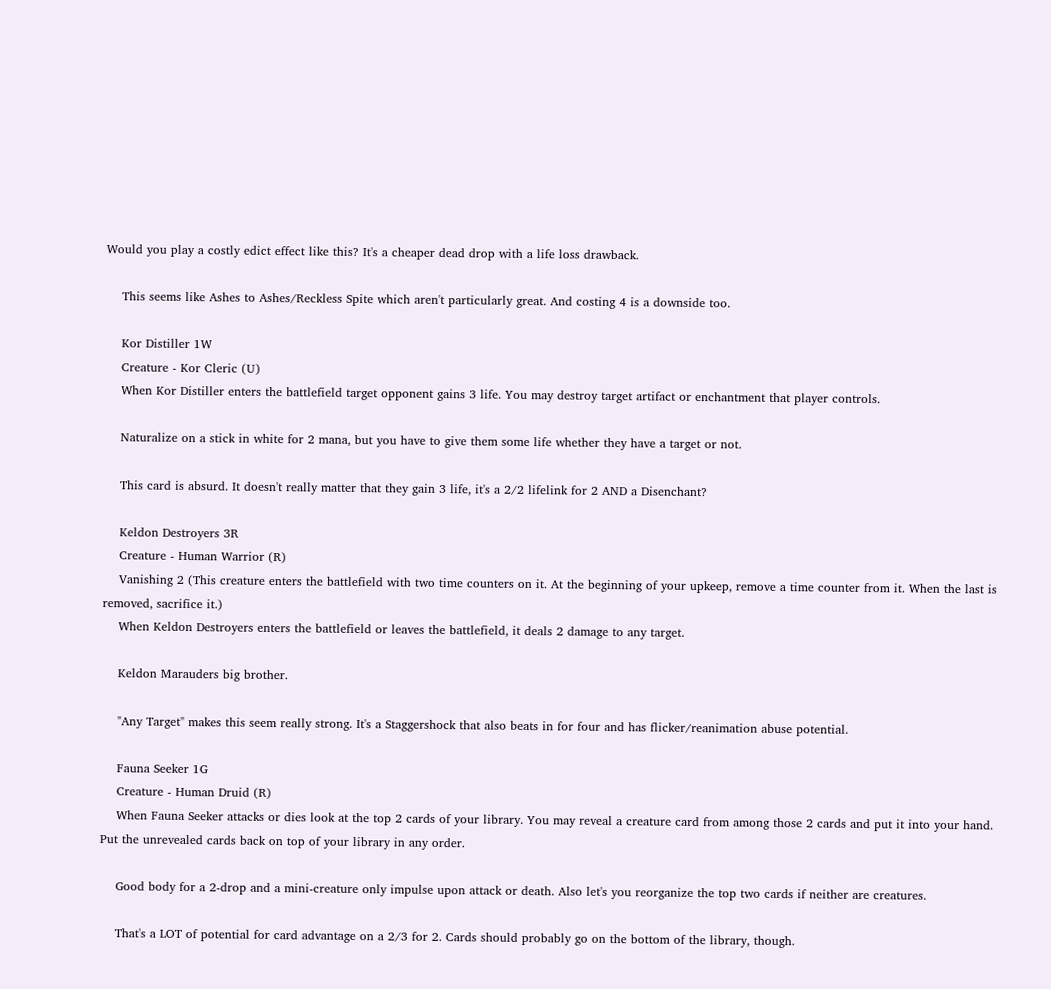Would you play a costly edict effect like this? It's a cheaper dead drop with a life loss drawback.

    This seems like Ashes to Ashes/Reckless Spite which aren't particularly great. And costing 4 is a downside too.

    Kor Distiller 1W
    Creature - Kor Cleric (U)
    When Kor Distiller enters the battlefield target opponent gains 3 life. You may destroy target artifact or enchantment that player controls.

    Naturalize on a stick in white for 2 mana, but you have to give them some life whether they have a target or not.

    This card is absurd. It doesn't really matter that they gain 3 life, it's a 2/2 lifelink for 2 AND a Disenchant?

    Keldon Destroyers 3R
    Creature - Human Warrior (R)
    Vanishing 2 (This creature enters the battlefield with two time counters on it. At the beginning of your upkeep, remove a time counter from it. When the last is removed, sacrifice it.)
    When Keldon Destroyers enters the battlefield or leaves the battlefield, it deals 2 damage to any target.

    Keldon Marauders big brother.

    "Any Target" makes this seem really strong. It's a Staggershock that also beats in for four and has flicker/reanimation abuse potential.

    Fauna Seeker 1G
    Creature - Human Druid (R)
    When Fauna Seeker attacks or dies look at the top 2 cards of your library. You may reveal a creature card from among those 2 cards and put it into your hand. Put the unrevealed cards back on top of your library in any order.

    Good body for a 2-drop and a mini-creature only impulse upon attack or death. Also let's you reorganize the top two cards if neither are creatures.

    That's a LOT of potential for card advantage on a 2/3 for 2. Cards should probably go on the bottom of the library, though.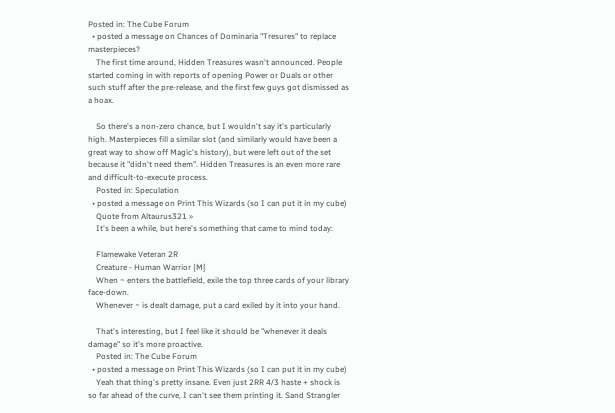Posted in: The Cube Forum
  • posted a message on Chances of Dominaria "Tresures" to replace masterpieces?
    The first time around, Hidden Treasures wasn't announced. People started coming in with reports of opening Power or Duals or other such stuff after the pre-release, and the first few guys got dismissed as a hoax.

    So there's a non-zero chance, but I wouldn't say it's particularly high. Masterpieces fill a similar slot (and similarly would have been a great way to show off Magic's history), but were left out of the set because it "didn't need them". Hidden Treasures is an even more rare and difficult-to-execute process.
    Posted in: Speculation
  • posted a message on Print This Wizards (so I can put it in my cube)
    Quote from Altaurus321 »
    It's been a while, but here's something that came to mind today:

    Flamewake Veteran 2R
    Creature - Human Warrior {M}
    When ~ enters the battlefield, exile the top three cards of your library face-down.
    Whenever ~ is dealt damage, put a card exiled by it into your hand.

    That's interesting, but I feel like it should be "whenever it deals damage" so it's more proactive.
    Posted in: The Cube Forum
  • posted a message on Print This Wizards (so I can put it in my cube)
    Yeah that thing's pretty insane. Even just 2RR 4/3 haste + shock is so far ahead of the curve, I can't see them printing it. Sand Strangler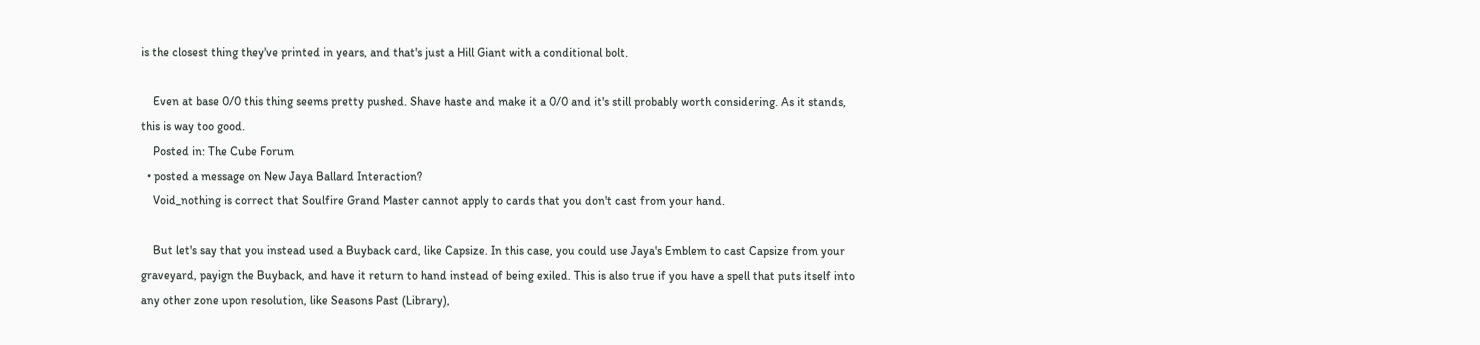is the closest thing they've printed in years, and that's just a Hill Giant with a conditional bolt.

    Even at base 0/0 this thing seems pretty pushed. Shave haste and make it a 0/0 and it's still probably worth considering. As it stands, this is way too good.
    Posted in: The Cube Forum
  • posted a message on New Jaya Ballard Interaction?
    Void_nothing is correct that Soulfire Grand Master cannot apply to cards that you don't cast from your hand.

    But let's say that you instead used a Buyback card, like Capsize. In this case, you could use Jaya's Emblem to cast Capsize from your graveyard, payign the Buyback, and have it return to hand instead of being exiled. This is also true if you have a spell that puts itself into any other zone upon resolution, like Seasons Past (Library),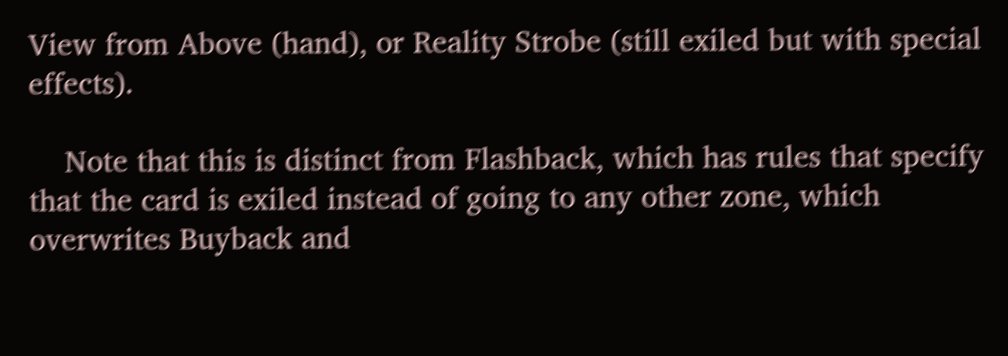View from Above (hand), or Reality Strobe (still exiled but with special effects).

    Note that this is distinct from Flashback, which has rules that specify that the card is exiled instead of going to any other zone, which overwrites Buyback and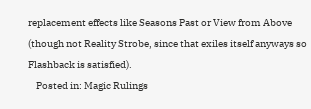replacement effects like Seasons Past or View from Above (though not Reality Strobe, since that exiles itself anyways so Flashback is satisfied).
    Posted in: Magic Rulings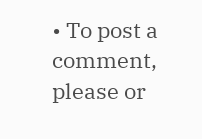• To post a comment, please or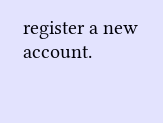register a new account.